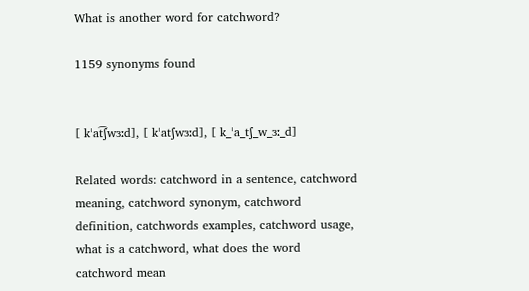What is another word for catchword?

1159 synonyms found


[ kˈat͡ʃwɜːd], [ kˈatʃwɜːd], [ k_ˈa_tʃ_w_ɜː_d]

Related words: catchword in a sentence, catchword meaning, catchword synonym, catchword definition, catchwords examples, catchword usage, what is a catchword, what does the word catchword mean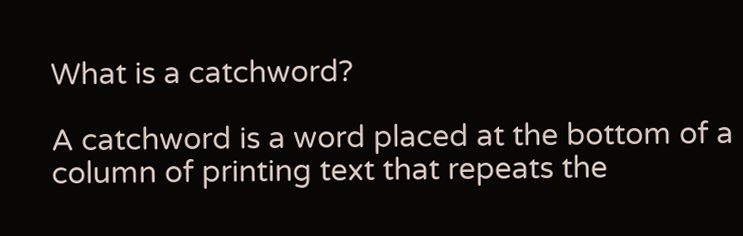What is a catchword?

A catchword is a word placed at the bottom of a column of printing text that repeats the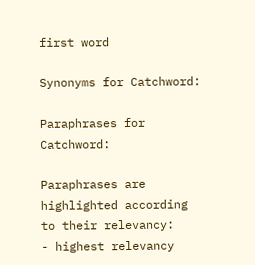first word

Synonyms for Catchword:

Paraphrases for Catchword:

Paraphrases are highlighted according to their relevancy:
- highest relevancy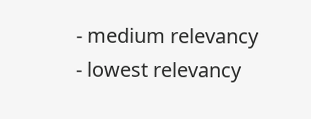- medium relevancy
- lowest relevancy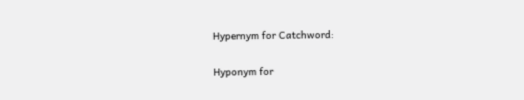Hypernym for Catchword:

Hyponym for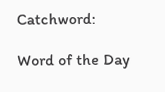Catchword:

Word of the Day